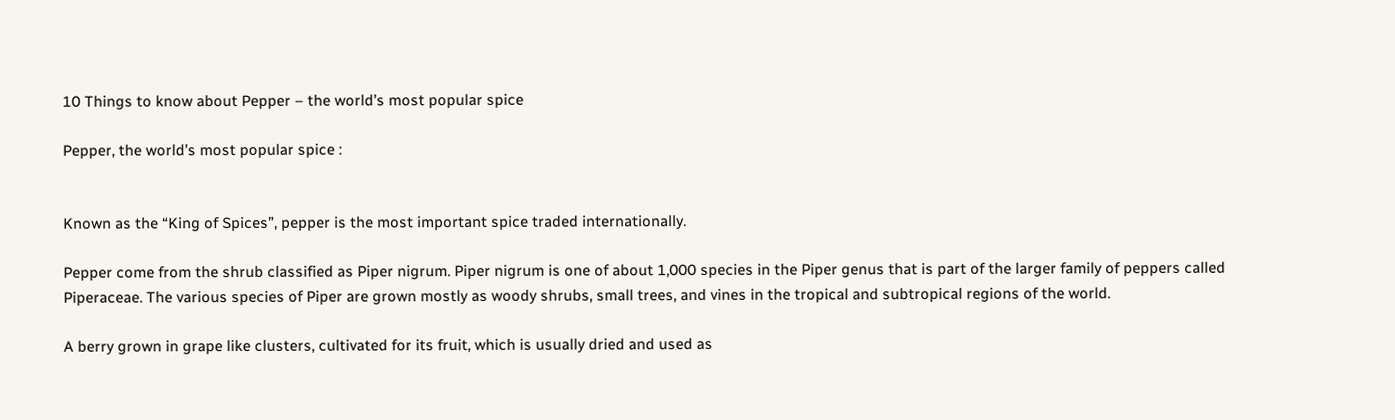10 Things to know about Pepper – the world’s most popular spice

Pepper, the world’s most popular spice :


Known as the “King of Spices”, pepper is the most important spice traded internationally.

Pepper come from the shrub classified as Piper nigrum. Piper nigrum is one of about 1,000 species in the Piper genus that is part of the larger family of peppers called Piperaceae. The various species of Piper are grown mostly as woody shrubs, small trees, and vines in the tropical and subtropical regions of the world.

A berry grown in grape like clusters, cultivated for its fruit, which is usually dried and used as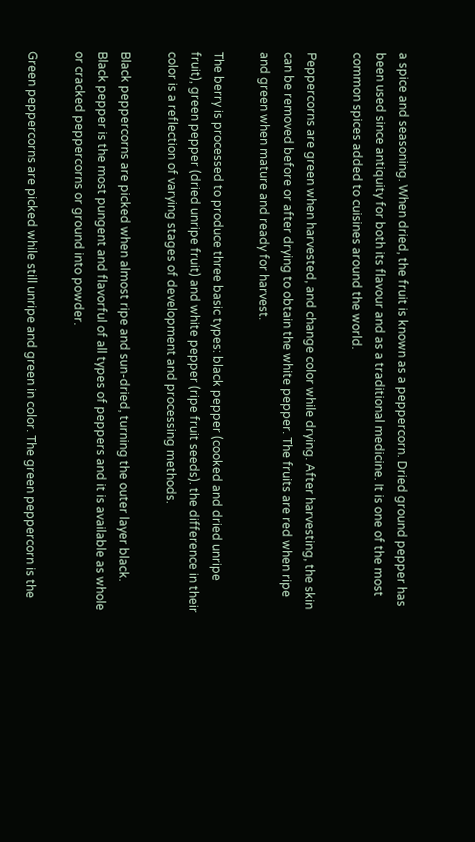a spice and seasoning. When dried, the fruit is known as a peppercorn. Dried ground pepper has been used since antiquity for both its flavour and as a traditional medicine. It is one of the most common spices added to cuisines around the world.

Peppercorns are green when harvested, and change color while drying. After harvesting, the skin can be removed before or after drying to obtain the white pepper. The fruits are red when ripe and green when mature and ready for harvest.

The berry is processed to produce three basic types: black pepper (cooked and dried unripe fruit), green pepper (dried unripe fruit) and white pepper (ripe fruit seeds). the difference in their color is a reflection of varying stages of development and processing methods.

Black peppercorns are picked when almost ripe and sun-dried, turning the outer layer black. Black pepper is the most pungent and flavorful of all types of peppers and it is available as whole or cracked peppercorns or ground into powder.

Green peppercorns are picked while still unripe and green in color. The green peppercorn is the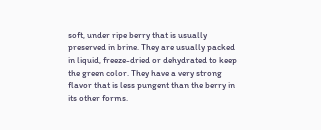soft, under ripe berry that is usually preserved in brine. They are usually packed in liquid, freeze-dried or dehydrated to keep the green color. They have a very strong flavor that is less pungent than the berry in its other forms.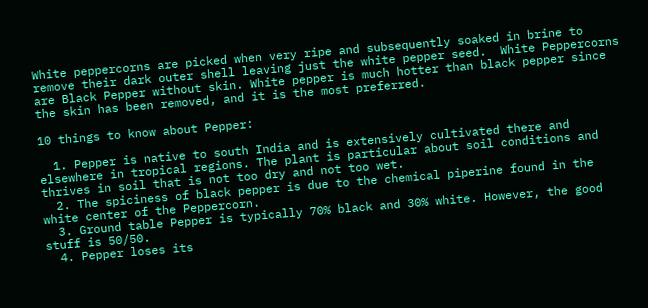White peppercorns are picked when very ripe and subsequently soaked in brine to remove their dark outer shell leaving just the white pepper seed.  White Peppercorns are Black Pepper without skin. White pepper is much hotter than black pepper since the skin has been removed, and it is the most preferred.

10 things to know about Pepper:

  1. Pepper is native to south India and is extensively cultivated there and elsewhere in tropical regions. The plant is particular about soil conditions and thrives in soil that is not too dry and not too wet.
  2. The spiciness of black pepper is due to the chemical piperine found in the white center of the Peppercorn.
  3. Ground table Pepper is typically 70% black and 30% white. However, the good stuff is 50/50.
  4. Pepper loses its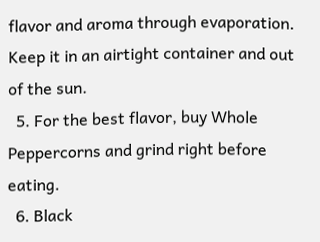flavor and aroma through evaporation. Keep it in an airtight container and out of the sun.
  5. For the best flavor, buy Whole Peppercorns and grind right before eating.
  6. Black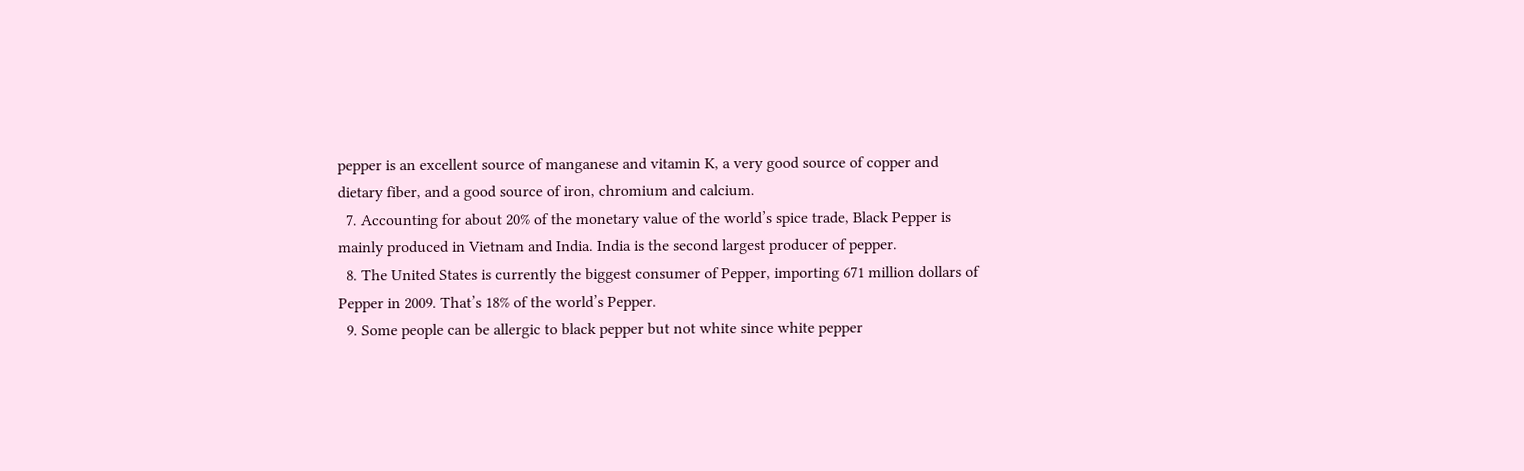pepper is an excellent source of manganese and vitamin K, a very good source of copper and dietary fiber, and a good source of iron, chromium and calcium.
  7. Accounting for about 20% of the monetary value of the world’s spice trade, Black Pepper is mainly produced in Vietnam and India. India is the second largest producer of pepper.
  8. The United States is currently the biggest consumer of Pepper, importing 671 million dollars of Pepper in 2009. That’s 18% of the world’s Pepper.
  9. Some people can be allergic to black pepper but not white since white pepper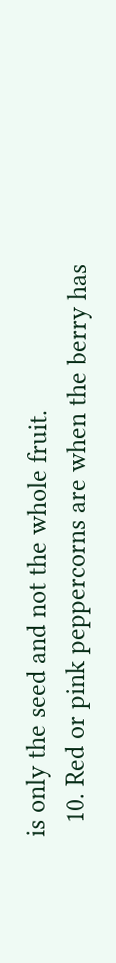is only the seed and not the whole fruit.
  10. Red or pink peppercorns are when the berry has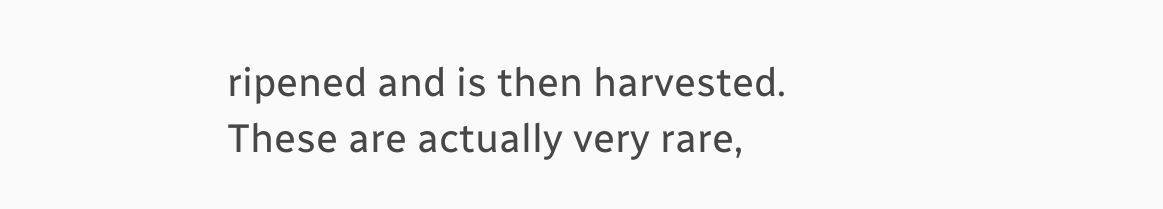ripened and is then harvested. These are actually very rare,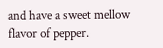and have a sweet mellow flavor of pepper.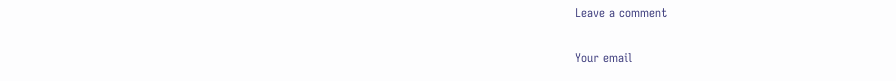Leave a comment

Your email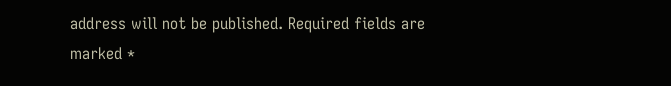address will not be published. Required fields are marked *